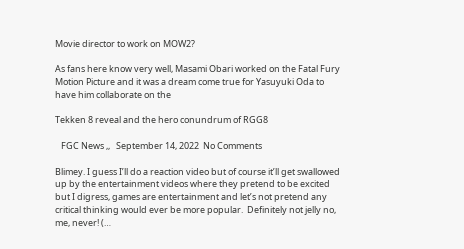Movie director to work on MOW2?

As fans here know very well, Masami Obari worked on the Fatal Fury Motion Picture and it was a dream come true for Yasuyuki Oda to have him collaborate on the

Tekken 8 reveal and the hero conundrum of RGG8

   FGC News ,,   September 14, 2022  No Comments

Blimey. I guess I’ll do a reaction video but of course it’ll get swallowed up by the entertainment videos where they pretend to be excited but I digress, games are entertainment and let’s not pretend any critical thinking would ever be more popular.  Definitely not jelly no, me, never! (…